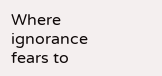Where ignorance fears to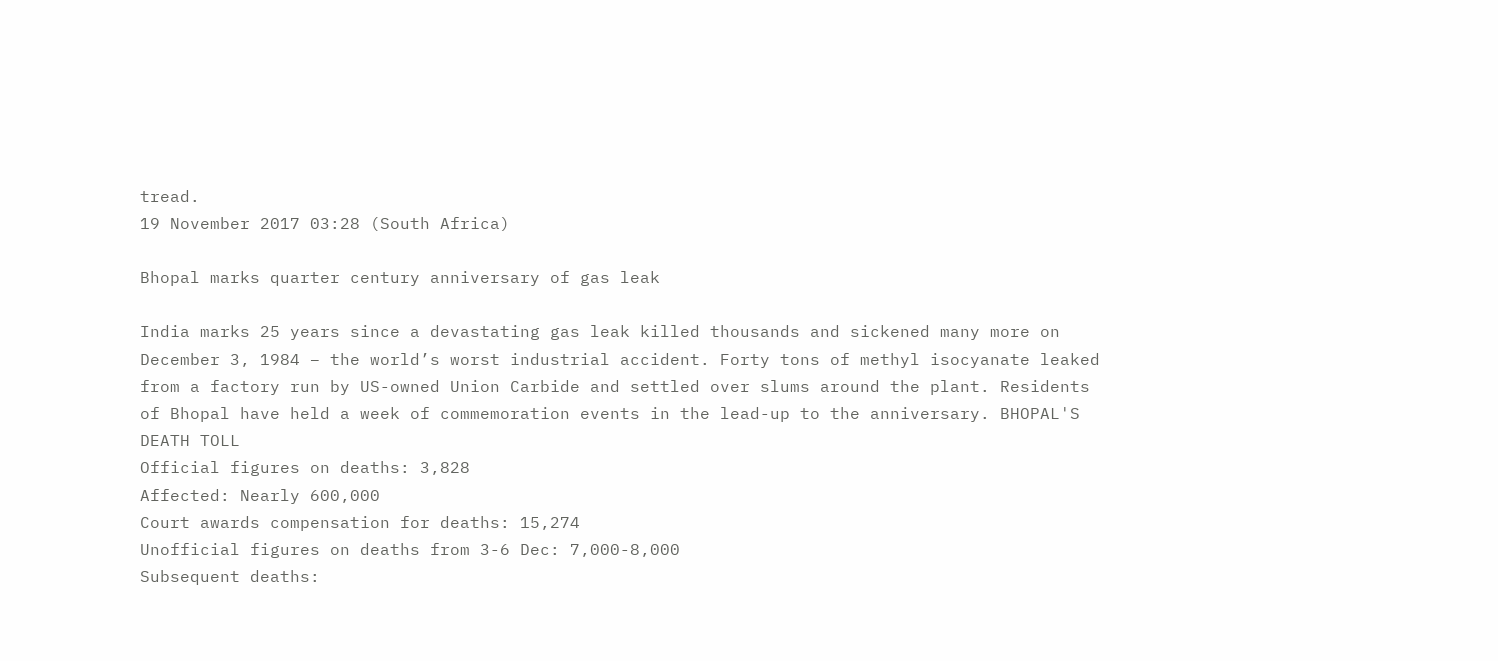tread.
19 November 2017 03:28 (South Africa)

Bhopal marks quarter century anniversary of gas leak

India marks 25 years since a devastating gas leak killed thousands and sickened many more on December 3, 1984 – the world’s worst industrial accident. Forty tons of methyl isocyanate leaked from a factory run by US-owned Union Carbide and settled over slums around the plant. Residents of Bhopal have held a week of commemoration events in the lead-up to the anniversary. BHOPAL'S DEATH TOLL
Official figures on deaths: 3,828
Affected: Nearly 600,000
Court awards compensation for deaths: 15,274
Unofficial figures on deaths from 3-6 Dec: 7,000-8,000
Subsequent deaths: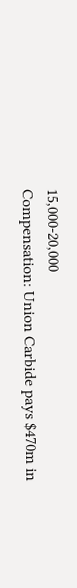15,000-20,000
Compensation: Union Carbide pays $470m in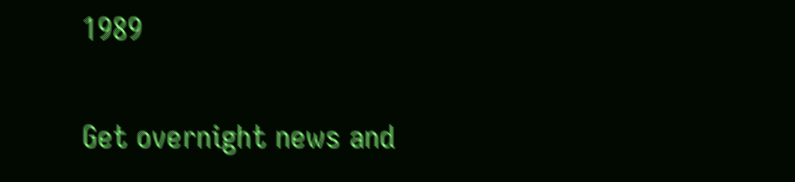1989

Get overnight news and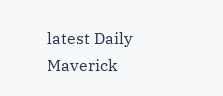latest Daily Maverick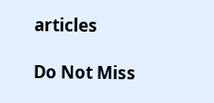articles

Do Not Miss